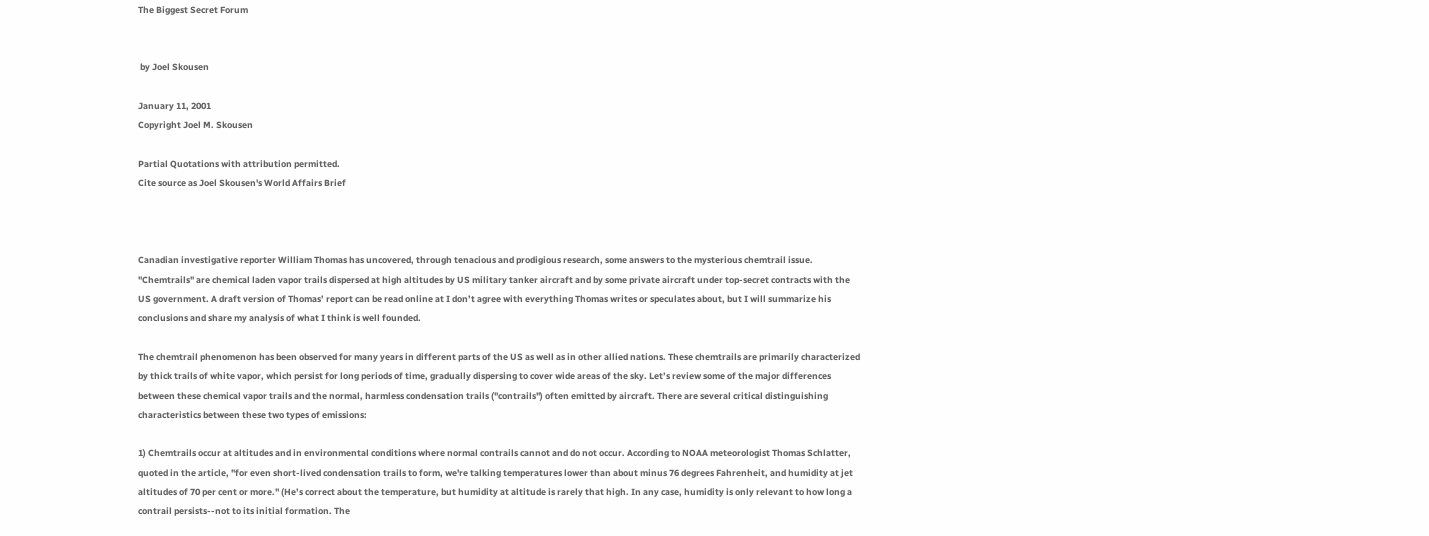The Biggest Secret Forum


 by Joel Skousen

January 11, 2001
Copyright Joel M. Skousen

Partial Quotations with attribution permitted.
Cite source as Joel Skousen's World Affairs Brief



Canadian investigative reporter William Thomas has uncovered, through tenacious and prodigious research, some answers to the mysterious chemtrail issue. "Chemtrails" are chemical laden vapor trails dispersed at high altitudes by US military tanker aircraft and by some private aircraft under top-secret contracts with the US government. A draft version of Thomas’ report can be read online at I don’t agree with everything Thomas writes or speculates about, but I will summarize his conclusions and share my analysis of what I think is well founded.

The chemtrail phenomenon has been observed for many years in different parts of the US as well as in other allied nations. These chemtrails are primarily characterized by thick trails of white vapor, which persist for long periods of time, gradually dispersing to cover wide areas of the sky. Let’s review some of the major differences between these chemical vapor trails and the normal, harmless condensation trails ("contrails") often emitted by aircraft. There are several critical distinguishing characteristics between these two types of emissions:

1) Chemtrails occur at altitudes and in environmental conditions where normal contrails cannot and do not occur. According to NOAA meteorologist Thomas Schlatter, quoted in the article, "for even short-lived condensation trails to form, we're talking temperatures lower than about minus 76 degrees Fahrenheit, and humidity at jet altitudes of 70 per cent or more." (He’s correct about the temperature, but humidity at altitude is rarely that high. In any case, humidity is only relevant to how long a contrail persists--not to its initial formation. The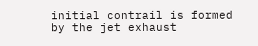initial contrail is formed by the jet exhaust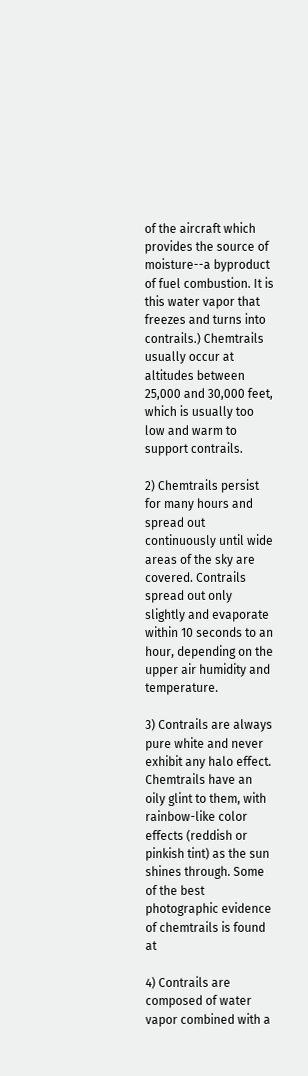of the aircraft which provides the source of moisture--a byproduct of fuel combustion. It is this water vapor that freezes and turns into contrails.) Chemtrails usually occur at altitudes between 25,000 and 30,000 feet, which is usually too low and warm to support contrails.

2) Chemtrails persist for many hours and spread out continuously until wide areas of the sky are covered. Contrails spread out only slightly and evaporate within 10 seconds to an hour, depending on the upper air humidity and temperature.

3) Contrails are always pure white and never exhibit any halo effect. Chemtrails have an oily glint to them, with rainbow-like color effects (reddish or pinkish tint) as the sun shines through. Some of the best photographic evidence of chemtrails is found at

4) Contrails are composed of water vapor combined with a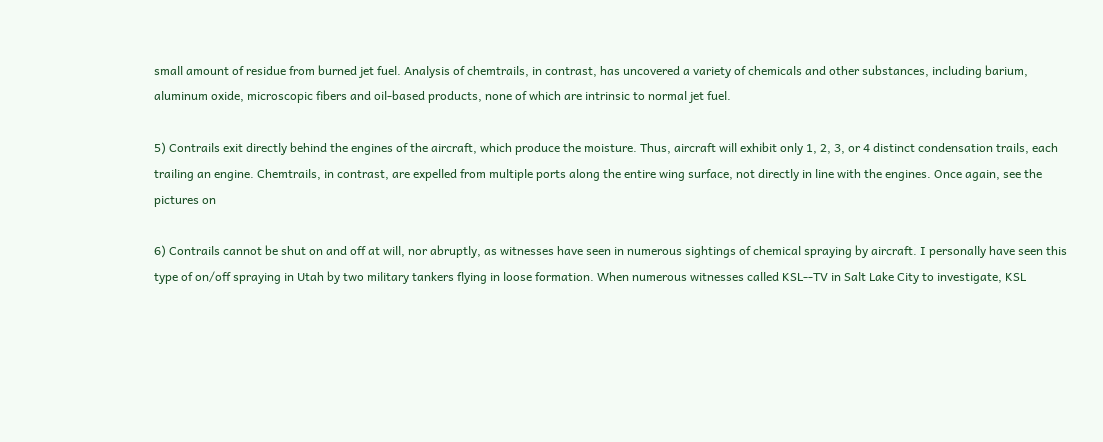small amount of residue from burned jet fuel. Analysis of chemtrails, in contrast, has uncovered a variety of chemicals and other substances, including barium, aluminum oxide, microscopic fibers and oil-based products, none of which are intrinsic to normal jet fuel.

5) Contrails exit directly behind the engines of the aircraft, which produce the moisture. Thus, aircraft will exhibit only 1, 2, 3, or 4 distinct condensation trails, each trailing an engine. Chemtrails, in contrast, are expelled from multiple ports along the entire wing surface, not directly in line with the engines. Once again, see the pictures on

6) Contrails cannot be shut on and off at will, nor abruptly, as witnesses have seen in numerous sightings of chemical spraying by aircraft. I personally have seen this type of on/off spraying in Utah by two military tankers flying in loose formation. When numerous witnesses called KSL--TV in Salt Lake City to investigate, KSL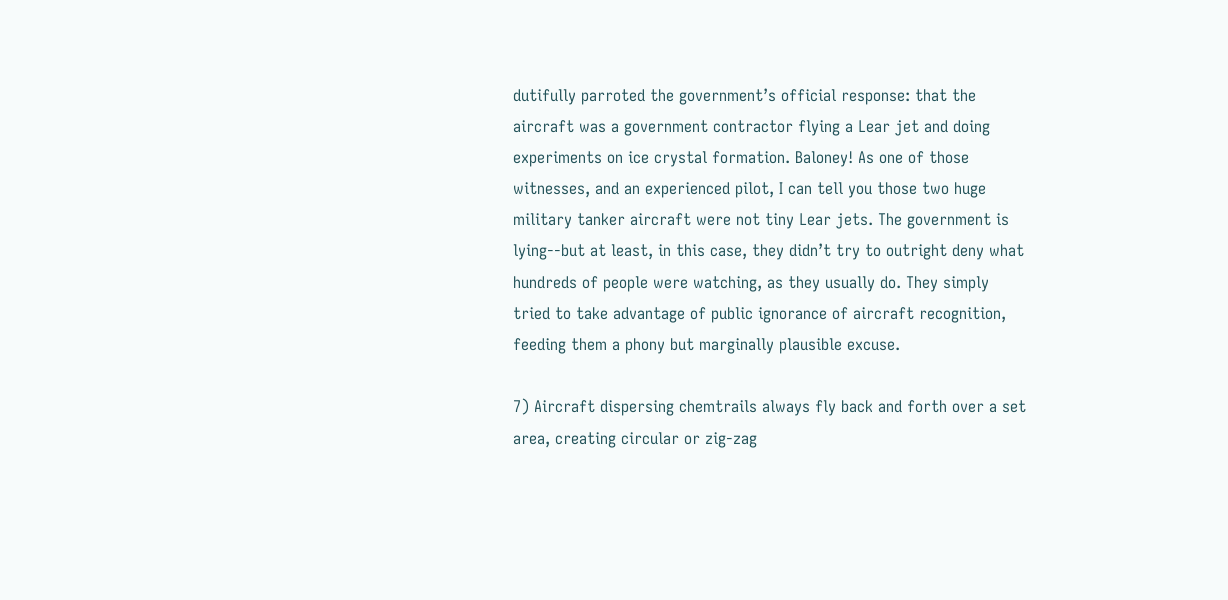dutifully parroted the government’s official response: that the aircraft was a government contractor flying a Lear jet and doing experiments on ice crystal formation. Baloney! As one of those witnesses, and an experienced pilot, I can tell you those two huge military tanker aircraft were not tiny Lear jets. The government is lying--but at least, in this case, they didn’t try to outright deny what hundreds of people were watching, as they usually do. They simply tried to take advantage of public ignorance of aircraft recognition, feeding them a phony but marginally plausible excuse.

7) Aircraft dispersing chemtrails always fly back and forth over a set area, creating circular or zig-zag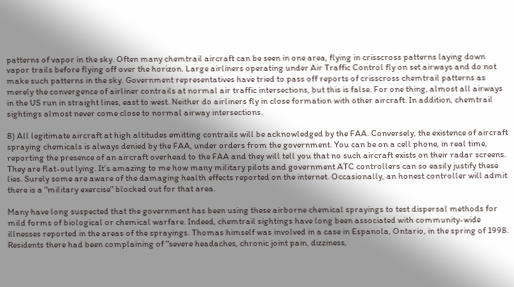patterns of vapor in the sky. Often many chemtrail aircraft can be seen in one area, flying in crisscross patterns laying down vapor trails before flying off over the horizon. Large airliners operating under Air Traffic Control fly on set airways and do not make such patterns in the sky. Government representatives have tried to pass off reports of crisscross chemtrail patterns as merely the convergence of airliner contrails at normal air traffic intersections, but this is false. For one thing, almost all airways in the US run in straight lines, east to west. Neither do airliners fly in close formation with other aircraft. In addition, chemtrail sightings almost never come close to normal airway intersections.

8) All legitimate aircraft at high altitudes emitting contrails will be acknowledged by the FAA. Conversely, the existence of aircraft spraying chemicals is always denied by the FAA, under orders from the government. You can be on a cell phone, in real time, reporting the presence of an aircraft overhead to the FAA and they will tell you that no such aircraft exists on their radar screens. They are flat-out lying. It’s amazing to me how many military pilots and government ATC controllers can so easily justify these lies. Surely some are aware of the damaging health effects reported on the internet. Occasionally, an honest controller will admit there is a "military exercise" blocked out for that area.

Many have long suspected that the government has been using these airborne chemical sprayings to test dispersal methods for mild forms of biological or chemical warfare. Indeed, chemtrail sightings have long been associated with community-wide illnesses reported in the areas of the sprayings. Thomas himself was involved in a case in Espanola, Ontario, in the spring of 1998. Residents there had been complaining of "severe headaches, chronic joint pain, dizziness,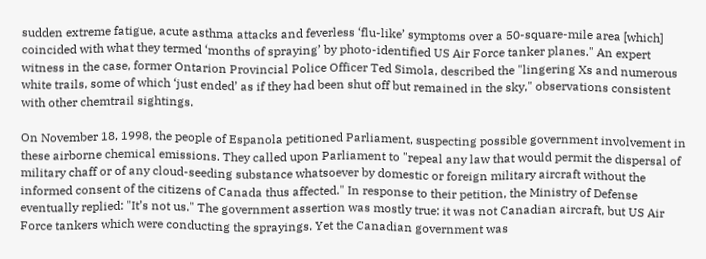sudden extreme fatigue, acute asthma attacks and feverless ‘flu-like’ symptoms over a 50-square-mile area [which] coincided with what they termed ‘months of spraying’ by photo-identified US Air Force tanker planes." An expert witness in the case, former Ontarion Provincial Police Officer Ted Simola, described the "lingering Xs and numerous white trails, some of which ‘just ended’ as if they had been shut off but remained in the sky," observations consistent with other chemtrail sightings.

On November 18, 1998, the people of Espanola petitioned Parliament, suspecting possible government involvement in these airborne chemical emissions. They called upon Parliament to "repeal any law that would permit the dispersal of military chaff or of any cloud-seeding substance whatsoever by domestic or foreign military aircraft without the informed consent of the citizens of Canada thus affected." In response to their petition, the Ministry of Defense eventually replied: "It’s not us." The government assertion was mostly true: it was not Canadian aircraft, but US Air Force tankers which were conducting the sprayings. Yet the Canadian government was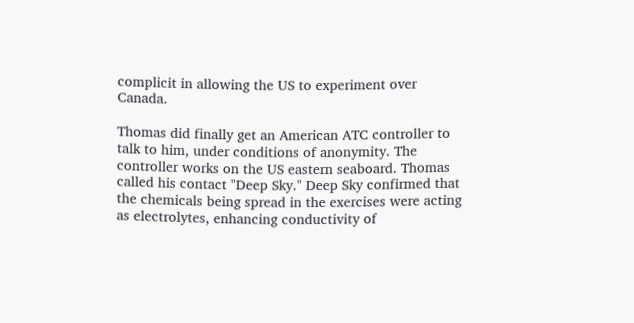complicit in allowing the US to experiment over Canada.

Thomas did finally get an American ATC controller to talk to him, under conditions of anonymity. The controller works on the US eastern seaboard. Thomas called his contact "Deep Sky." Deep Sky confirmed that the chemicals being spread in the exercises were acting as electrolytes, enhancing conductivity of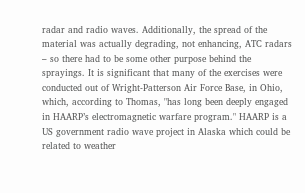radar and radio waves. Additionally, the spread of the material was actually degrading, not enhancing, ATC radars – so there had to be some other purpose behind the sprayings. It is significant that many of the exercises were conducted out of Wright-Patterson Air Force Base, in Ohio, which, according to Thomas, "has long been deeply engaged in HAARP’s electromagnetic warfare program." HAARP is a US government radio wave project in Alaska which could be related to weather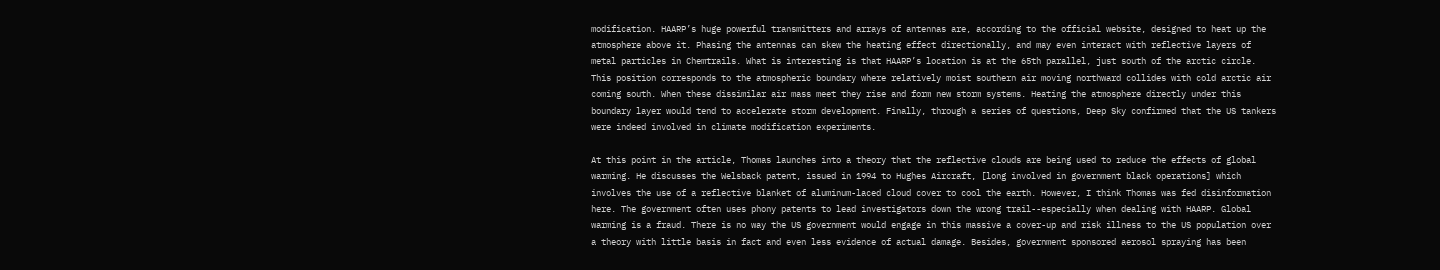modification. HAARP’s huge powerful transmitters and arrays of antennas are, according to the official website, designed to heat up the atmosphere above it. Phasing the antennas can skew the heating effect directionally, and may even interact with reflective layers of metal particles in Chemtrails. What is interesting is that HAARP’s location is at the 65th parallel, just south of the arctic circle. This position corresponds to the atmospheric boundary where relatively moist southern air moving northward collides with cold arctic air coming south. When these dissimilar air mass meet they rise and form new storm systems. Heating the atmosphere directly under this boundary layer would tend to accelerate storm development. Finally, through a series of questions, Deep Sky confirmed that the US tankers were indeed involved in climate modification experiments.

At this point in the article, Thomas launches into a theory that the reflective clouds are being used to reduce the effects of global warming. He discusses the Welsback patent, issued in 1994 to Hughes Aircraft, [long involved in government black operations] which involves the use of a reflective blanket of aluminum-laced cloud cover to cool the earth. However, I think Thomas was fed disinformation here. The government often uses phony patents to lead investigators down the wrong trail--especially when dealing with HAARP. Global warming is a fraud. There is no way the US government would engage in this massive a cover-up and risk illness to the US population over a theory with little basis in fact and even less evidence of actual damage. Besides, government sponsored aerosol spraying has been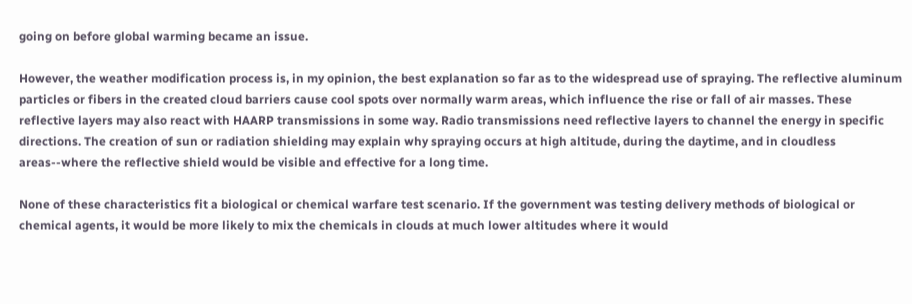going on before global warming became an issue.

However, the weather modification process is, in my opinion, the best explanation so far as to the widespread use of spraying. The reflective aluminum particles or fibers in the created cloud barriers cause cool spots over normally warm areas, which influence the rise or fall of air masses. These reflective layers may also react with HAARP transmissions in some way. Radio transmissions need reflective layers to channel the energy in specific directions. The creation of sun or radiation shielding may explain why spraying occurs at high altitude, during the daytime, and in cloudless areas--where the reflective shield would be visible and effective for a long time.

None of these characteristics fit a biological or chemical warfare test scenario. If the government was testing delivery methods of biological or chemical agents, it would be more likely to mix the chemicals in clouds at much lower altitudes where it would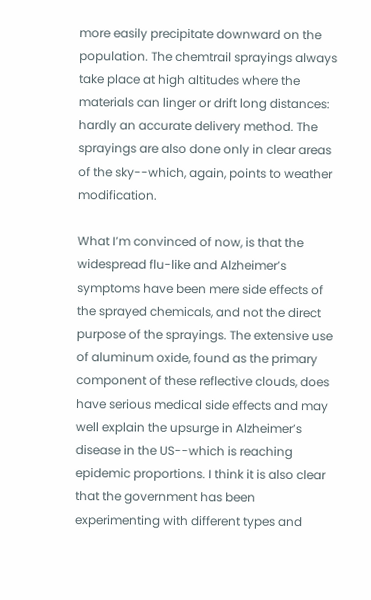more easily precipitate downward on the population. The chemtrail sprayings always take place at high altitudes where the materials can linger or drift long distances: hardly an accurate delivery method. The sprayings are also done only in clear areas of the sky--which, again, points to weather modification.

What I’m convinced of now, is that the widespread flu-like and Alzheimer’s symptoms have been mere side effects of the sprayed chemicals, and not the direct purpose of the sprayings. The extensive use of aluminum oxide, found as the primary component of these reflective clouds, does have serious medical side effects and may well explain the upsurge in Alzheimer’s disease in the US--which is reaching epidemic proportions. I think it is also clear that the government has been experimenting with different types and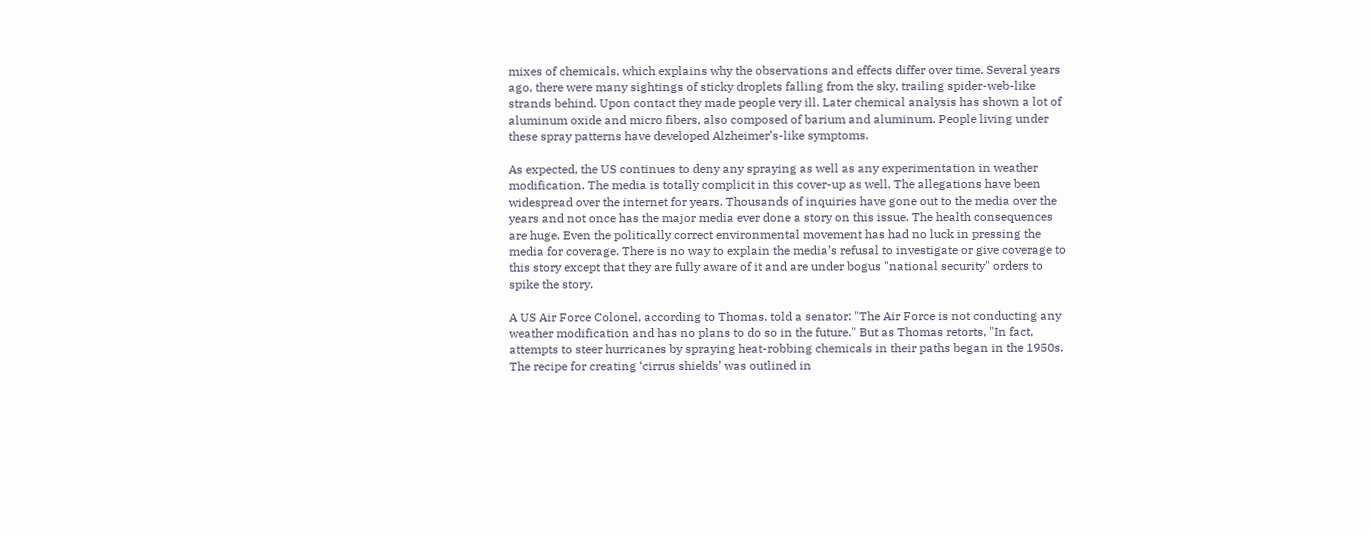mixes of chemicals, which explains why the observations and effects differ over time. Several years ago, there were many sightings of sticky droplets falling from the sky, trailing spider-web-like strands behind. Upon contact they made people very ill. Later chemical analysis has shown a lot of aluminum oxide and micro fibers, also composed of barium and aluminum. People living under these spray patterns have developed Alzheimer’s-like symptoms.

As expected, the US continues to deny any spraying as well as any experimentation in weather modification. The media is totally complicit in this cover-up as well. The allegations have been widespread over the internet for years. Thousands of inquiries have gone out to the media over the years and not once has the major media ever done a story on this issue. The health consequences are huge. Even the politically correct environmental movement has had no luck in pressing the media for coverage. There is no way to explain the media’s refusal to investigate or give coverage to this story except that they are fully aware of it and are under bogus "national security" orders to spike the story.

A US Air Force Colonel, according to Thomas, told a senator: "The Air Force is not conducting any weather modification and has no plans to do so in the future." But as Thomas retorts, "In fact, attempts to steer hurricanes by spraying heat-robbing chemicals in their paths began in the 1950s. The recipe for creating ‘cirrus shields’ was outlined in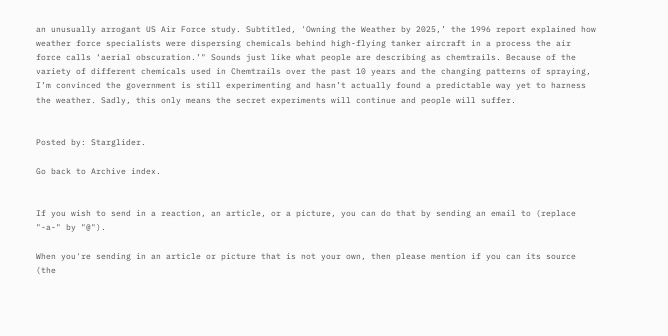an unusually arrogant US Air Force study. Subtitled, 'Owning the Weather by 2025,’ the 1996 report explained how weather force specialists were dispersing chemicals behind high-flying tanker aircraft in a process the air force calls ‘aerial obscuration.’" Sounds just like what people are describing as chemtrails. Because of the variety of different chemicals used in Chemtrails over the past 10 years and the changing patterns of spraying, I’m convinced the government is still experimenting and hasn’t actually found a predictable way yet to harness the weather. Sadly, this only means the secret experiments will continue and people will suffer.


Posted by: Starglider.

Go back to Archive index.


If you wish to send in a reaction, an article, or a picture, you can do that by sending an email to (replace "-a-" by "@").

When you're sending in an article or picture that is not your own, then please mention if you can its source (the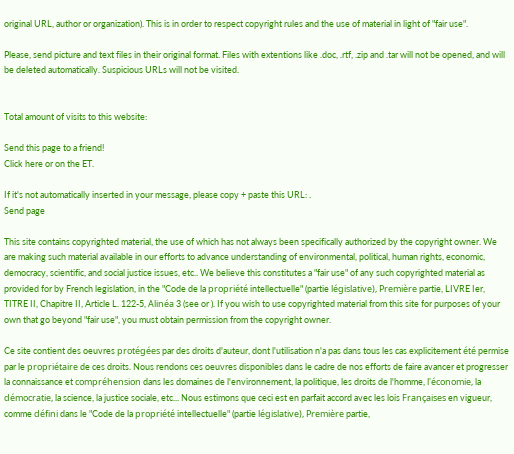original URL, author or organization). This is in order to respect copyright rules and the use of material in light of "fair use".

Please, send picture and text files in their original format. Files with extentions like .doc, .rtf, .zip and .tar will not be opened, and will be deleted automatically. Suspicious URLs will not be visited.


Total amount of visits to this website:

Send this page to a friend!
Click here or on the ET.

If it's not automatically inserted in your message, please copy + paste this URL: .
Send page

This site contains copyrighted material, the use of which has not always been specifically authorized by the copyright owner. We are making such material available in our efforts to advance understanding of environmental, political, human rights, economic, democracy, scientific, and social justice issues, etc.. We believe this constitutes a "fair use" of any such copyrighted material as provided for by French legislation, in the "Code de la propriété intellectuelle" (partie législative), Première partie, LIVRE Ier, TITRE II, Chapitre II, Article L. 122-5, Alinéa 3 (see or ). If you wish to use copyrighted material from this site for purposes of your own that go beyond "fair use", you must obtain permission from the copyright owner.

Ce site contient des oeuvres protégées par des droits d'auteur, dont l'utilisation n'a pas dans tous les cas explicitement été permise par le propriétaire de ces droits. Nous rendons ces oeuvres disponibles dans le cadre de nos efforts de faire avancer et progresser la connaissance et compréhension dans les domaines de l'environnement, la politique, les droits de l'homme, l'économie, la démocratie, la science, la justice sociale, etc... Nous estimons que ceci est en parfait accord avec les lois Françaises en vigueur, comme défini dans le "Code de la propriété intellectuelle" (partie législative), Première partie,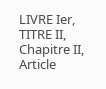LIVRE Ier, TITRE II, Chapitre II, Article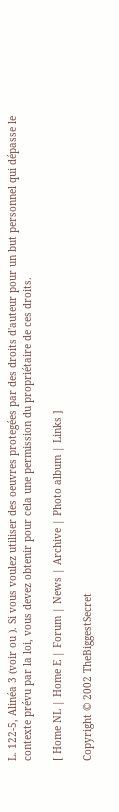L. 122-5, Alinéa 3 (voir ou ). Si vous voulez utiliser des oeuvres protegées par des droits d'auteur pour un but personnel qui dépasse le contexte prévu par la loi, vous devez obtenir pour cela une permission du propriétaire de ces droits.

[ Home NL | Home E | Forum | News | Archive | Photo album | Links ]

Copyright © 2002 TheBiggestSecret